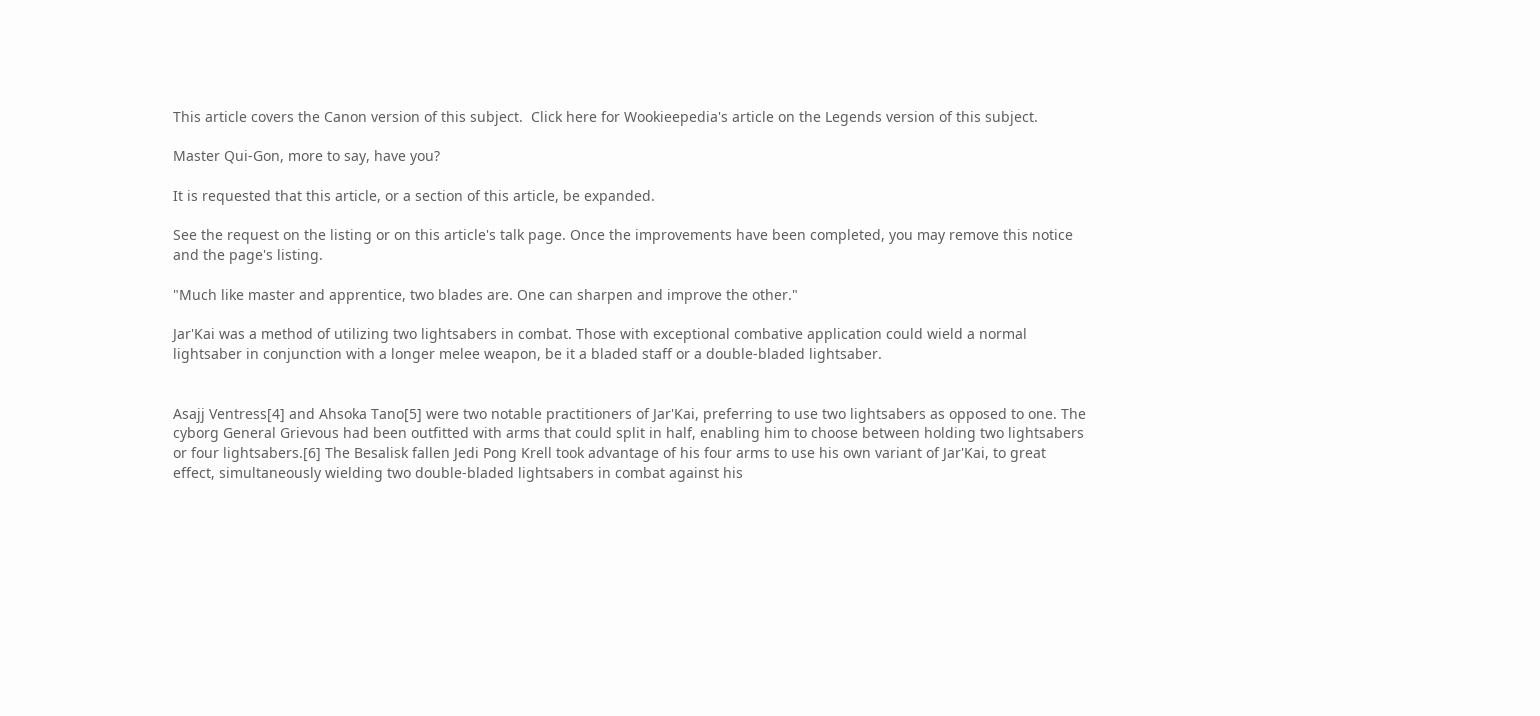This article covers the Canon version of this subject.  Click here for Wookieepedia's article on the Legends version of this subject.

Master Qui-Gon, more to say, have you?

It is requested that this article, or a section of this article, be expanded.

See the request on the listing or on this article's talk page. Once the improvements have been completed, you may remove this notice and the page's listing.

"Much like master and apprentice, two blades are. One can sharpen and improve the other."

Jar'Kai was a method of utilizing two lightsabers in combat. Those with exceptional combative application could wield a normal lightsaber in conjunction with a longer melee weapon, be it a bladed staff or a double-bladed lightsaber.


Asajj Ventress[4] and Ahsoka Tano[5] were two notable practitioners of Jar'Kai, preferring to use two lightsabers as opposed to one. The cyborg General Grievous had been outfitted with arms that could split in half, enabling him to choose between holding two lightsabers or four lightsabers.[6] The Besalisk fallen Jedi Pong Krell took advantage of his four arms to use his own variant of Jar'Kai, to great effect, simultaneously wielding two double-bladed lightsabers in combat against his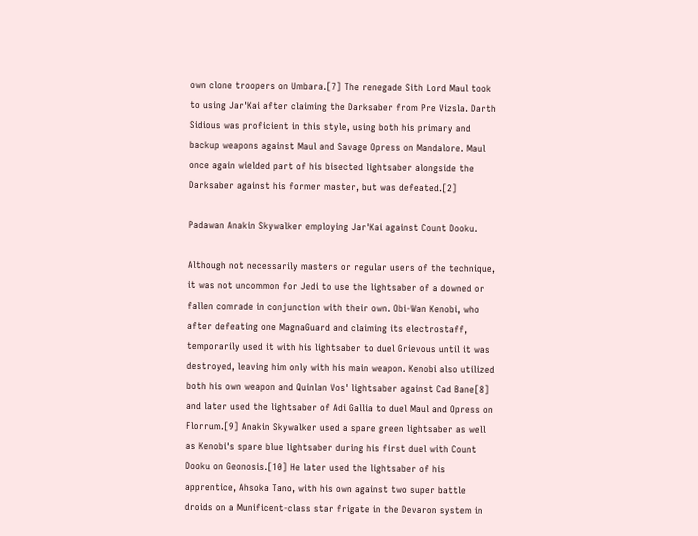own clone troopers on Umbara.[7] The renegade Sith Lord Maul took to using Jar'Kai after claiming the Darksaber from Pre Vizsla. Darth Sidious was proficient in this style, using both his primary and backup weapons against Maul and Savage Opress on Mandalore. Maul once again wielded part of his bisected lightsaber alongside the Darksaber against his former master, but was defeated.[2]

Padawan Anakin Skywalker employing Jar'Kai against Count Dooku.

Although not necessarily masters or regular users of the technique, it was not uncommon for Jedi to use the lightsaber of a downed or fallen comrade in conjunction with their own. Obi-Wan Kenobi, who after defeating one MagnaGuard and claiming its electrostaff, temporarily used it with his lightsaber to duel Grievous until it was destroyed, leaving him only with his main weapon. Kenobi also utilized both his own weapon and Quinlan Vos' lightsaber against Cad Bane[8] and later used the lightsaber of Adi Gallia to duel Maul and Opress on Florrum.[9] Anakin Skywalker used a spare green lightsaber as well as Kenobi's spare blue lightsaber during his first duel with Count Dooku on Geonosis.[10] He later used the lightsaber of his apprentice, Ahsoka Tano, with his own against two super battle droids on a Munificent-class star frigate in the Devaron system in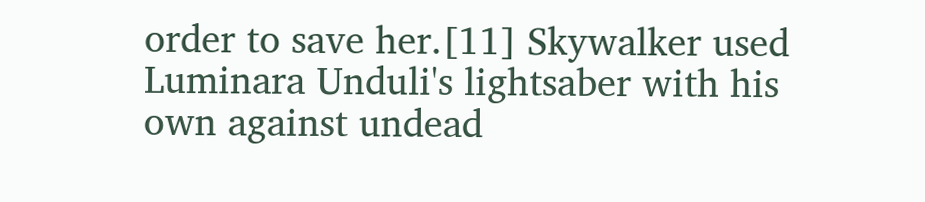order to save her.[11] Skywalker used Luminara Unduli's lightsaber with his own against undead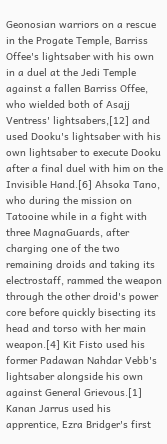Geonosian warriors on a rescue in the Progate Temple, Barriss Offee's lightsaber with his own in a duel at the Jedi Temple against a fallen Barriss Offee, who wielded both of Asajj Ventress' lightsabers,[12] and used Dooku's lightsaber with his own lightsaber to execute Dooku after a final duel with him on the Invisible Hand.[6] Ahsoka Tano, who during the mission on Tatooine while in a fight with three MagnaGuards, after charging one of the two remaining droids and taking its electrostaff, rammed the weapon through the other droid's power core before quickly bisecting its head and torso with her main weapon.[4] Kit Fisto used his former Padawan Nahdar Vebb's lightsaber alongside his own against General Grievous.[1] Kanan Jarrus used his apprentice, Ezra Bridger's first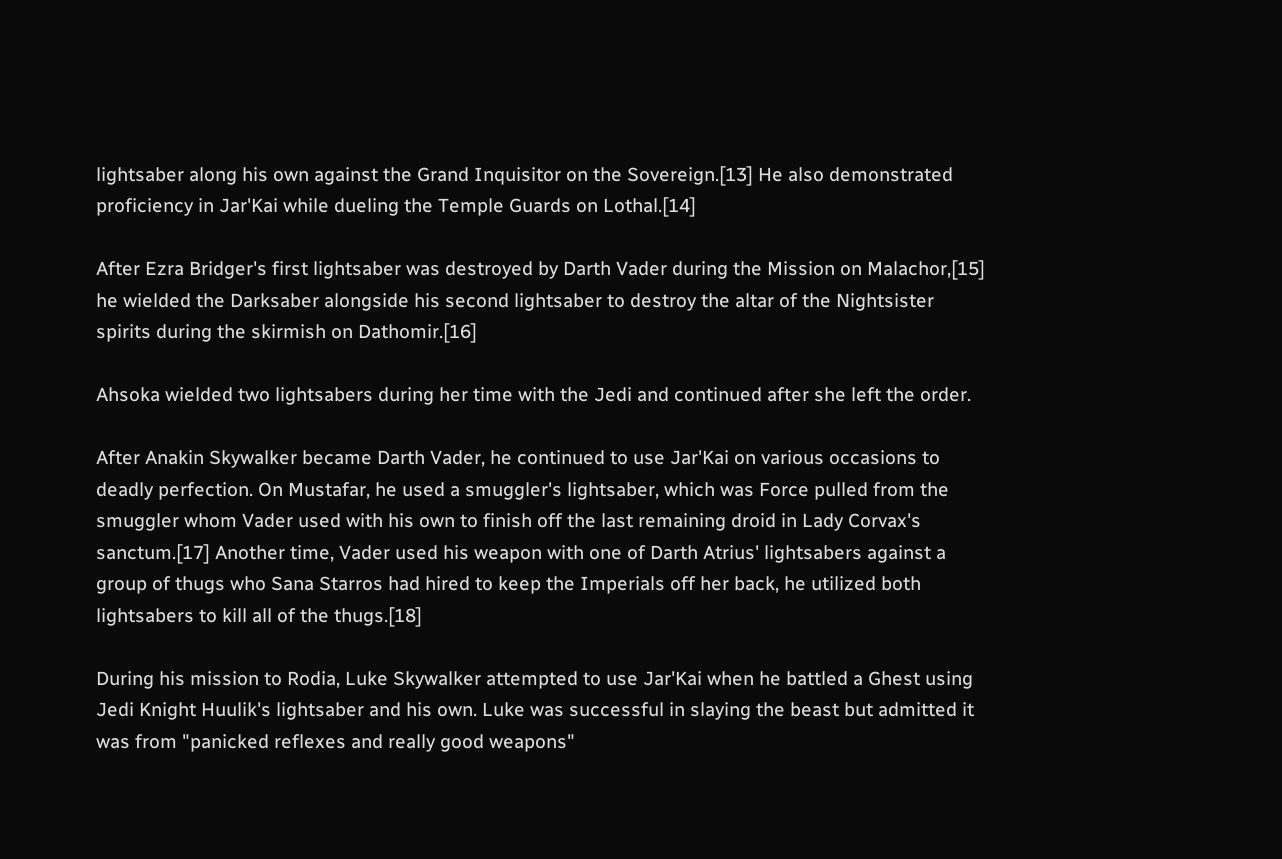lightsaber along his own against the Grand Inquisitor on the Sovereign.[13] He also demonstrated proficiency in Jar'Kai while dueling the Temple Guards on Lothal.[14]

After Ezra Bridger's first lightsaber was destroyed by Darth Vader during the Mission on Malachor,[15] he wielded the Darksaber alongside his second lightsaber to destroy the altar of the Nightsister spirits during the skirmish on Dathomir.[16]

Ahsoka wielded two lightsabers during her time with the Jedi and continued after she left the order.

After Anakin Skywalker became Darth Vader, he continued to use Jar'Kai on various occasions to deadly perfection. On Mustafar, he used a smuggler's lightsaber, which was Force pulled from the smuggler whom Vader used with his own to finish off the last remaining droid in Lady Corvax's sanctum.[17] Another time, Vader used his weapon with one of Darth Atrius' lightsabers against a group of thugs who Sana Starros had hired to keep the Imperials off her back, he utilized both lightsabers to kill all of the thugs.[18]

During his mission to Rodia, Luke Skywalker attempted to use Jar'Kai when he battled a Ghest using Jedi Knight Huulik's lightsaber and his own. Luke was successful in slaying the beast but admitted it was from "panicked reflexes and really good weapons"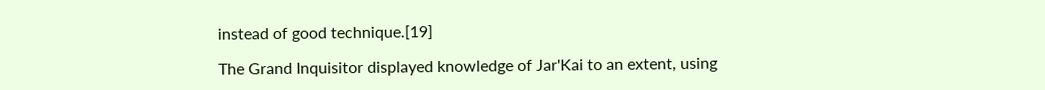instead of good technique.[19]

The Grand Inquisitor displayed knowledge of Jar'Kai to an extent, using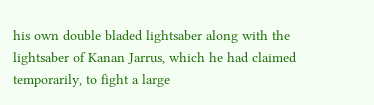his own double bladed lightsaber along with the lightsaber of Kanan Jarrus, which he had claimed temporarily, to fight a large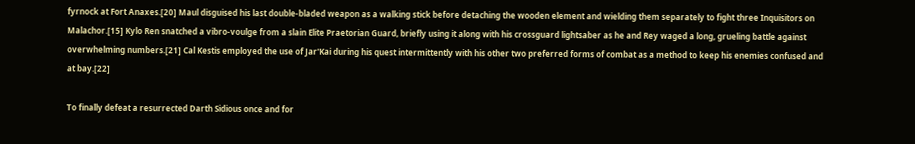fyrnock at Fort Anaxes.[20] Maul disguised his last double-bladed weapon as a walking stick before detaching the wooden element and wielding them separately to fight three Inquisitors on Malachor.[15] Kylo Ren snatched a vibro-voulge from a slain Elite Praetorian Guard, briefly using it along with his crossguard lightsaber as he and Rey waged a long, grueling battle against overwhelming numbers.[21] Cal Kestis employed the use of Jar'Kai during his quest intermittently with his other two preferred forms of combat as a method to keep his enemies confused and at bay.[22]

To finally defeat a resurrected Darth Sidious once and for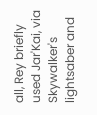all, Rey briefly used Jar'Kai, via Skywalker's lightsaber and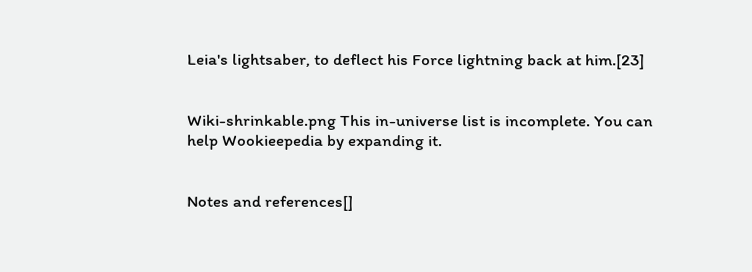Leia's lightsaber, to deflect his Force lightning back at him.[23]


Wiki-shrinkable.png This in-universe list is incomplete. You can help Wookieepedia by expanding it.


Notes and references[]